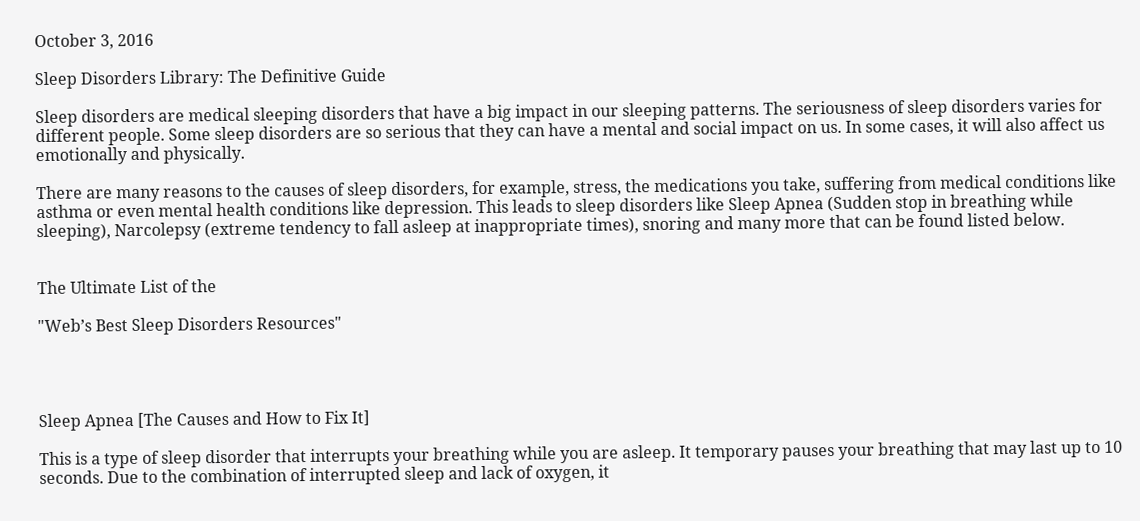October 3, 2016

Sleep Disorders Library: The Definitive Guide

Sleep disorders are medical sleeping disorders that have a big impact in our sleeping patterns. The seriousness of sleep disorders varies for different people. Some sleep disorders are so serious that they can have a mental and social impact on us. In some cases, it will also affect us emotionally and physically.

There are many reasons to the causes of sleep disorders, for example, stress, the medications you take, suffering from medical conditions like asthma or even mental health conditions like depression. This leads to sleep disorders like Sleep Apnea (Sudden stop in breathing while sleeping), Narcolepsy (extreme tendency to fall asleep at inappropriate times), snoring and many more that can be found listed below.


The Ultimate List of the

"Web’s Best Sleep Disorders Resources"




Sleep Apnea [The Causes and How to Fix It]

This is a type of sleep disorder that interrupts your breathing while you are asleep. It temporary pauses your breathing that may last up to 10 seconds. Due to the combination of interrupted sleep and lack of oxygen, it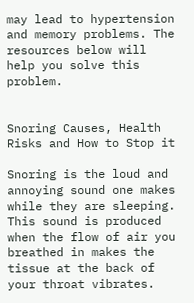may lead to hypertension and memory problems. The resources below will help you solve this problem.


Snoring Causes, Health Risks and How to Stop it

Snoring is the loud and annoying sound one makes while they are sleeping. This sound is produced when the flow of air you breathed in makes the tissue at the back of your throat vibrates.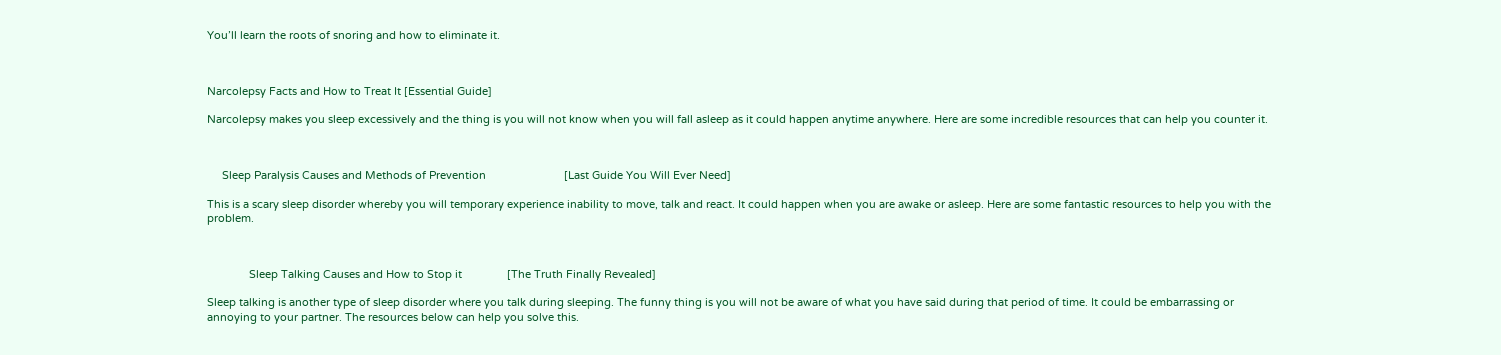You’ll learn the roots of snoring and how to eliminate it.



Narcolepsy Facts and How to Treat It [Essential Guide]

Narcolepsy makes you sleep excessively and the thing is you will not know when you will fall asleep as it could happen anytime anywhere. Here are some incredible resources that can help you counter it.



     Sleep Paralysis Causes and Methods of Prevention                          [Last Guide You Will Ever Need]

This is a scary sleep disorder whereby you will temporary experience inability to move, talk and react. It could happen when you are awake or asleep. Here are some fantastic resources to help you with the problem.



              Sleep Talking Causes and How to Stop it               [The Truth Finally Revealed]

Sleep talking is another type of sleep disorder where you talk during sleeping. The funny thing is you will not be aware of what you have said during that period of time. It could be embarrassing or annoying to your partner. The resources below can help you solve this.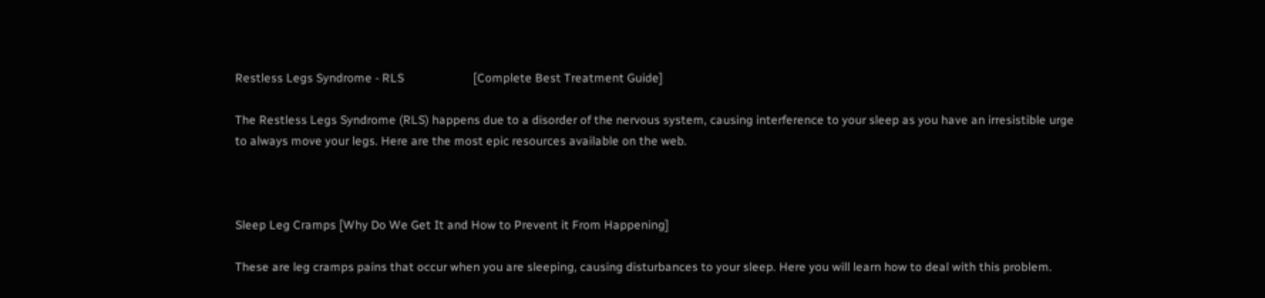Restless Legs Syndrome - RLS                       [Complete Best Treatment Guide]

The Restless Legs Syndrome (RLS) happens due to a disorder of the nervous system, causing interference to your sleep as you have an irresistible urge to always move your legs. Here are the most epic resources available on the web.



Sleep Leg Cramps [Why Do We Get It and How to Prevent it From Happening]

These are leg cramps pains that occur when you are sleeping, causing disturbances to your sleep. Here you will learn how to deal with this problem.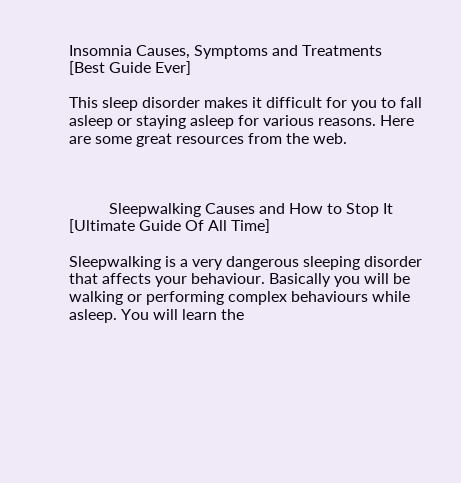Insomnia Causes, Symptoms and Treatments     [Best Guide Ever]

This sleep disorder makes it difficult for you to fall asleep or staying asleep for various reasons. Here are some great resources from the web.



          Sleepwalking Causes and How to Stop It       [Ultimate Guide Of All Time]

Sleepwalking is a very dangerous sleeping disorder that affects your behaviour. Basically you will be walking or performing complex behaviours while asleep. You will learn the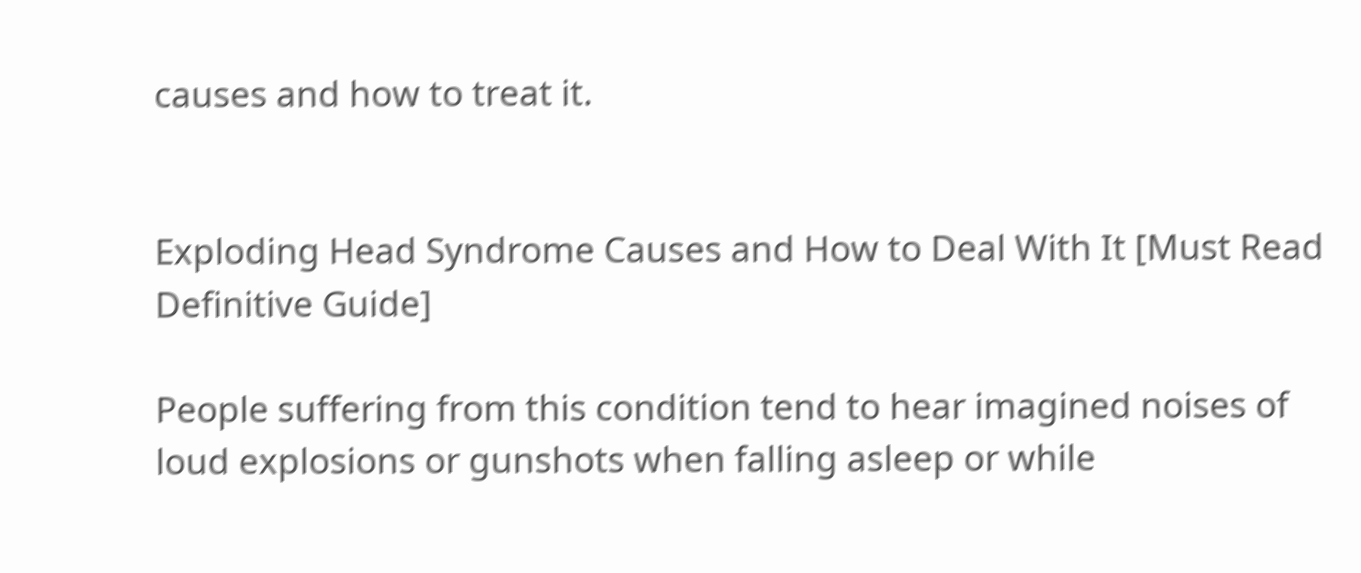causes and how to treat it.


Exploding Head Syndrome Causes and How to Deal With It [Must Read Definitive Guide]

People suffering from this condition tend to hear imagined noises of loud explosions or gunshots when falling asleep or while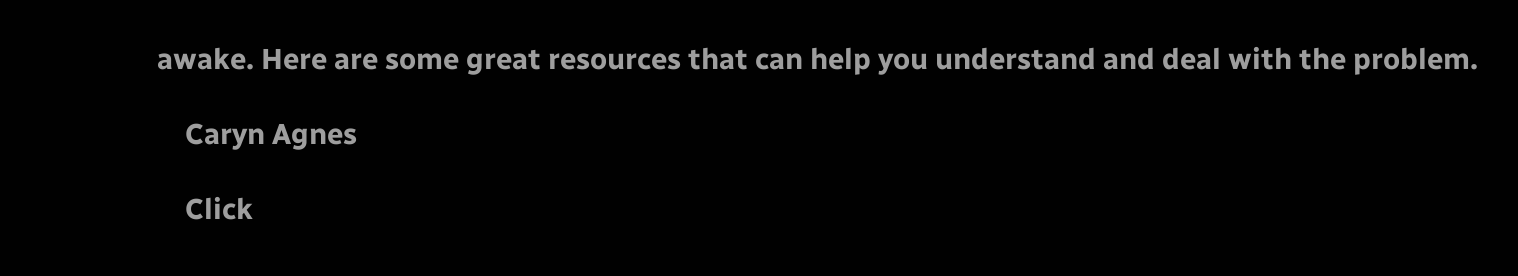awake. Here are some great resources that can help you understand and deal with the problem.

    Caryn Agnes

    Click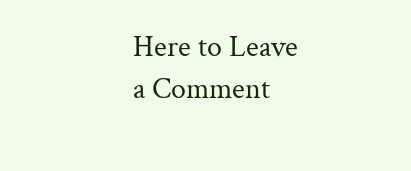Here to Leave a Comment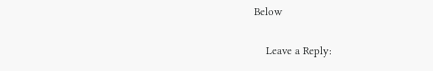Below

    Leave a Reply: